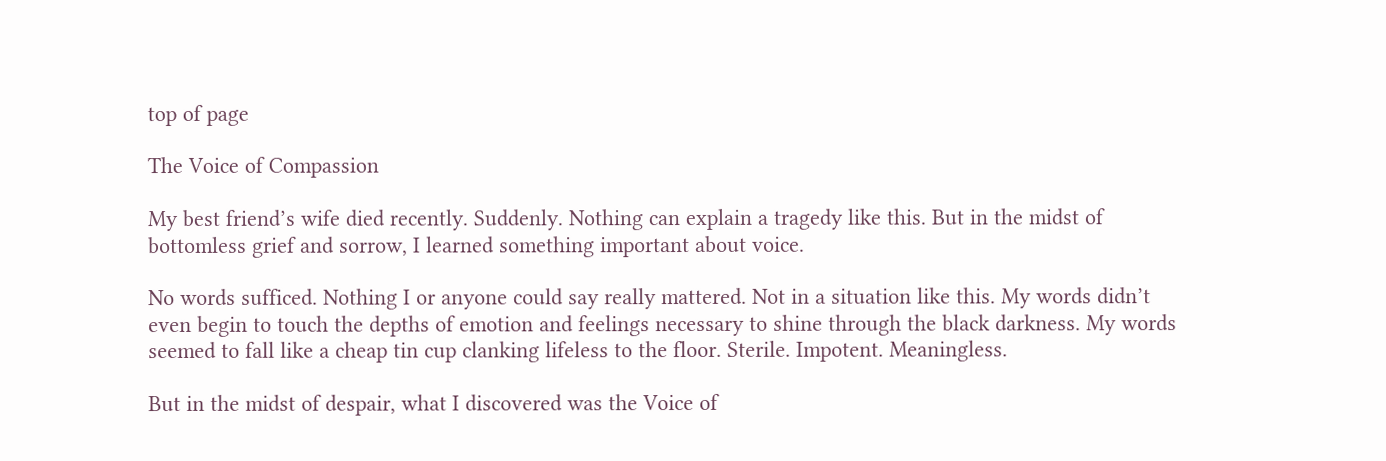top of page

The Voice of Compassion

My best friend’s wife died recently. Suddenly. Nothing can explain a tragedy like this. But in the midst of bottomless grief and sorrow, I learned something important about voice.

No words sufficed. Nothing I or anyone could say really mattered. Not in a situation like this. My words didn’t even begin to touch the depths of emotion and feelings necessary to shine through the black darkness. My words seemed to fall like a cheap tin cup clanking lifeless to the floor. Sterile. Impotent. Meaningless.

But in the midst of despair, what I discovered was the Voice of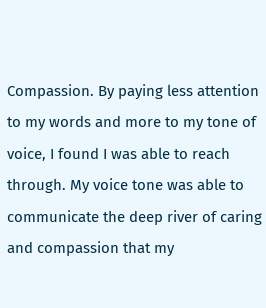Compassion. By paying less attention to my words and more to my tone of voice, I found I was able to reach through. My voice tone was able to communicate the deep river of caring and compassion that my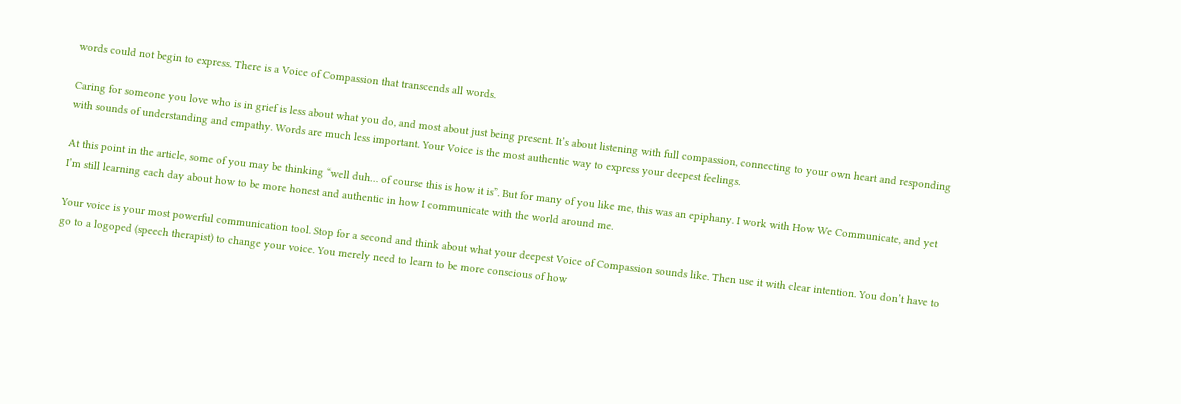words could not begin to express. There is a Voice of Compassion that transcends all words.

Caring for someone you love who is in grief is less about what you do, and most about just being present. It’s about listening with full compassion, connecting to your own heart and responding with sounds of understanding and empathy. Words are much less important. Your Voice is the most authentic way to express your deepest feelings.

At this point in the article, some of you may be thinking “well duh… of course this is how it is”. But for many of you like me, this was an epiphany. I work with How We Communicate, and yet I’m still learning each day about how to be more honest and authentic in how I communicate with the world around me.

Your voice is your most powerful communication tool. Stop for a second and think about what your deepest Voice of Compassion sounds like. Then use it with clear intention. You don’t have to go to a logoped (speech therapist) to change your voice. You merely need to learn to be more conscious of how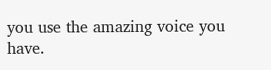you use the amazing voice you have.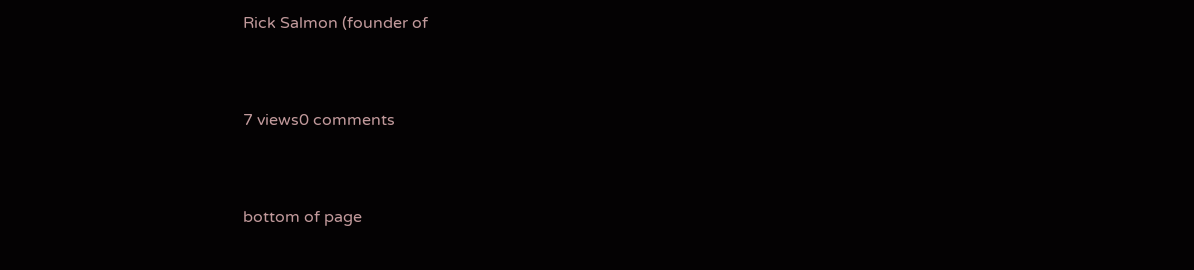Rick Salmon (founder of


7 views0 comments


bottom of page